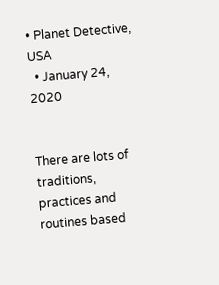• Planet Detective, USA
  • January 24, 2020


There are lots of traditions, practices and routines based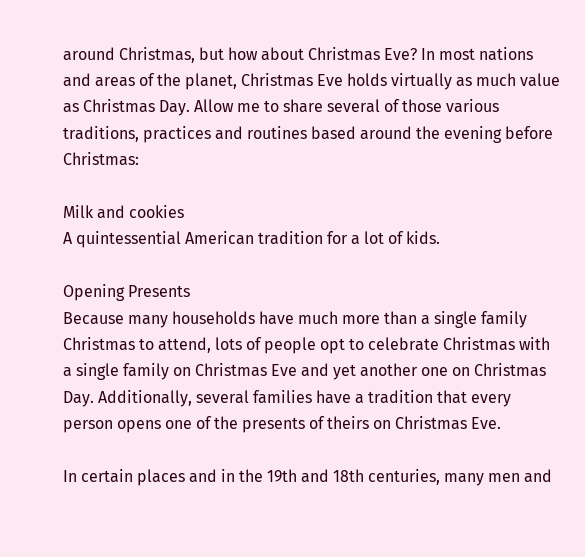around Christmas, but how about Christmas Eve? In most nations and areas of the planet, Christmas Eve holds virtually as much value as Christmas Day. Allow me to share several of those various traditions, practices and routines based around the evening before Christmas:

Milk and cookies
A quintessential American tradition for a lot of kids.

Opening Presents
Because many households have much more than a single family Christmas to attend, lots of people opt to celebrate Christmas with a single family on Christmas Eve and yet another one on Christmas Day. Additionally, several families have a tradition that every person opens one of the presents of theirs on Christmas Eve.

In certain places and in the 19th and 18th centuries, many men and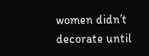women didn’t decorate until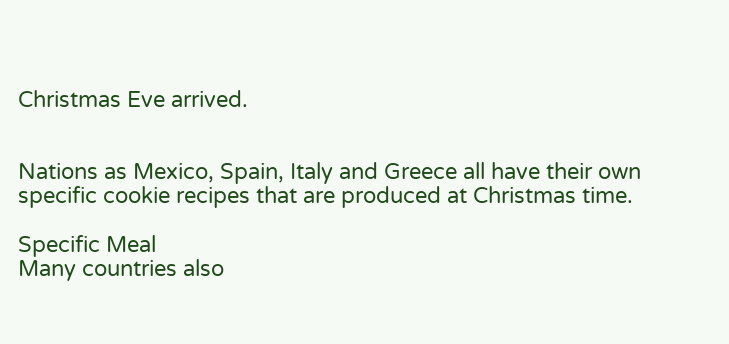Christmas Eve arrived.


Nations as Mexico, Spain, Italy and Greece all have their own specific cookie recipes that are produced at Christmas time.

Specific Meal
Many countries also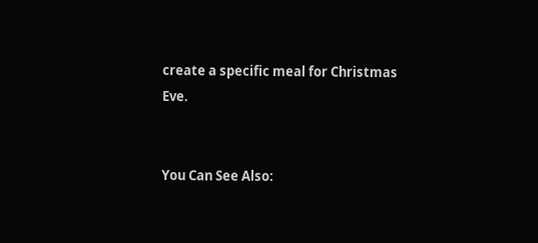create a specific meal for Christmas Eve.


You Can See Also: